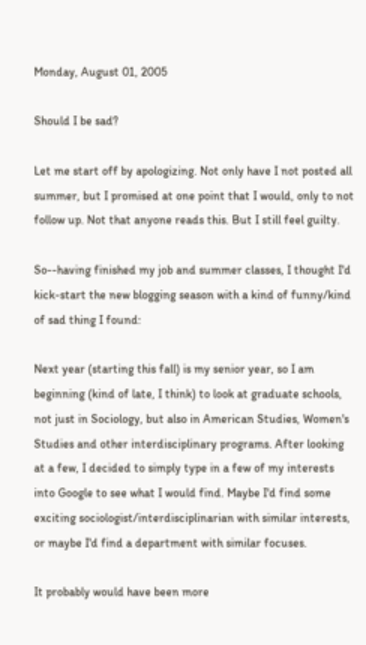Monday, August 01, 2005

Should I be sad?

Let me start off by apologizing. Not only have I not posted all summer, but I promised at one point that I would, only to not follow up. Not that anyone reads this. But I still feel guilty.

So--having finished my job and summer classes, I thought I'd kick-start the new blogging season with a kind of funny/kind of sad thing I found:

Next year (starting this fall) is my senior year, so I am beginning (kind of late, I think) to look at graduate schools, not just in Sociology, but also in American Studies, Women's Studies and other interdisciplinary programs. After looking at a few, I decided to simply type in a few of my interests into Google to see what I would find. Maybe I'd find some exciting sociologist/interdisciplinarian with similar interests, or maybe I'd find a department with similar focuses.

It probably would have been more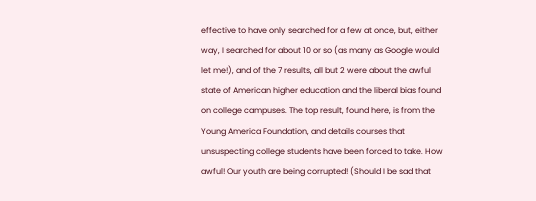effective to have only searched for a few at once, but, either way, I searched for about 10 or so (as many as Google would let me!), and of the 7 results, all but 2 were about the awful state of American higher education and the liberal bias found on college campuses. The top result, found here, is from the Young America Foundation, and details courses that unsuspecting college students have been forced to take. How awful! Our youth are being corrupted! (Should I be sad that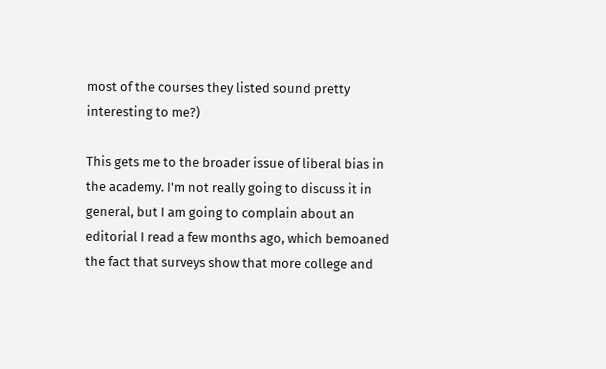most of the courses they listed sound pretty interesting to me?)

This gets me to the broader issue of liberal bias in the academy. I'm not really going to discuss it in general, but I am going to complain about an editorial I read a few months ago, which bemoaned the fact that surveys show that more college and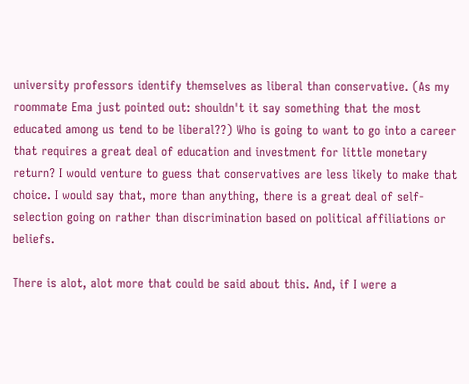university professors identify themselves as liberal than conservative. (As my roommate Ema just pointed out: shouldn't it say something that the most educated among us tend to be liberal??) Who is going to want to go into a career that requires a great deal of education and investment for little monetary return? I would venture to guess that conservatives are less likely to make that choice. I would say that, more than anything, there is a great deal of self-selection going on rather than discrimination based on political affiliations or beliefs.

There is alot, alot more that could be said about this. And, if I were a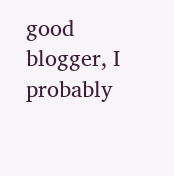good blogger, I probably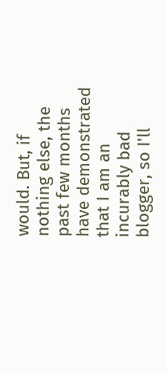would. But, if nothing else, the past few months have demonstrated that I am an incurably bad blogger, so I'll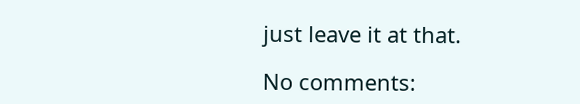just leave it at that.

No comments: